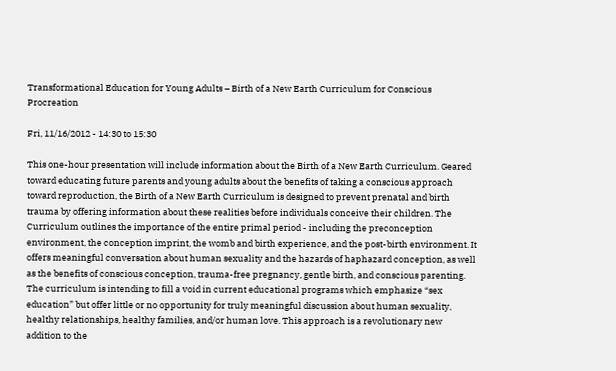Transformational Education for Young Adults – Birth of a New Earth Curriculum for Conscious Procreation

Fri, 11/16/2012 - 14:30 to 15:30

This one-hour presentation will include information about the Birth of a New Earth Curriculum. Geared toward educating future parents and young adults about the benefits of taking a conscious approach toward reproduction, the Birth of a New Earth Curriculum is designed to prevent prenatal and birth trauma by offering information about these realities before individuals conceive their children. The Curriculum outlines the importance of the entire primal period - including the preconception environment, the conception imprint, the womb and birth experience, and the post-birth environment. It offers meaningful conversation about human sexuality and the hazards of haphazard conception, as well as the benefits of conscious conception, trauma-free pregnancy, gentle birth, and conscious parenting. The curriculum is intending to fill a void in current educational programs which emphasize “sex education” but offer little or no opportunity for truly meaningful discussion about human sexuality, healthy relationships, healthy families, and/or human love. This approach is a revolutionary new addition to the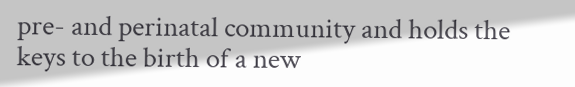pre- and perinatal community and holds the keys to the birth of a new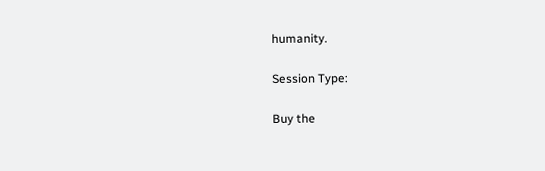humanity.

Session Type:

Buy the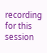recording for this session